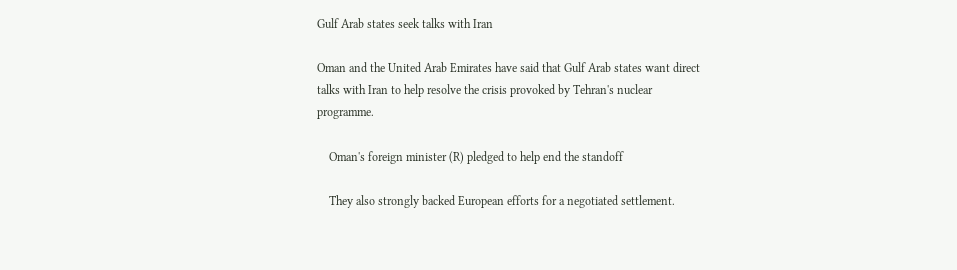Gulf Arab states seek talks with Iran

Oman and the United Arab Emirates have said that Gulf Arab states want direct talks with Iran to help resolve the crisis provoked by Tehran's nuclear programme.

    Oman's foreign minister (R) pledged to help end the standoff

    They also strongly backed European efforts for a negotiated settlement.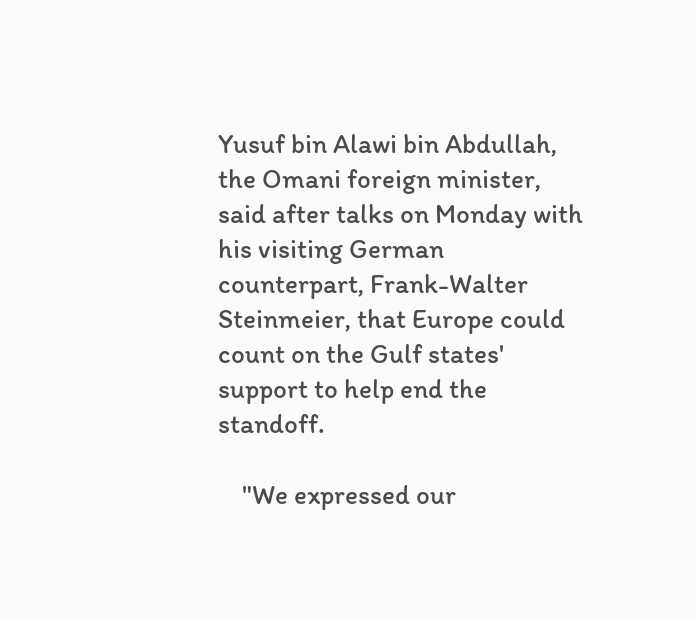Yusuf bin Alawi bin Abdullah, the Omani foreign minister, said after talks on Monday with his visiting German counterpart, Frank-Walter Steinmeier, that Europe could count on the Gulf states' support to help end the standoff.

    "We expressed our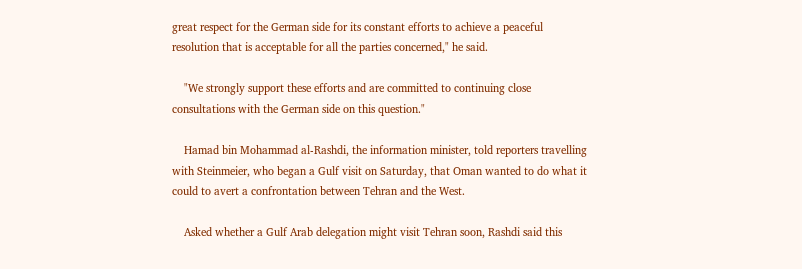great respect for the German side for its constant efforts to achieve a peaceful resolution that is acceptable for all the parties concerned," he said.

    "We strongly support these efforts and are committed to continuing close consultations with the German side on this question."

    Hamad bin Mohammad al-Rashdi, the information minister, told reporters travelling with Steinmeier, who began a Gulf visit on Saturday, that Oman wanted to do what it could to avert a confrontation between Tehran and the West.

    Asked whether a Gulf Arab delegation might visit Tehran soon, Rashdi said this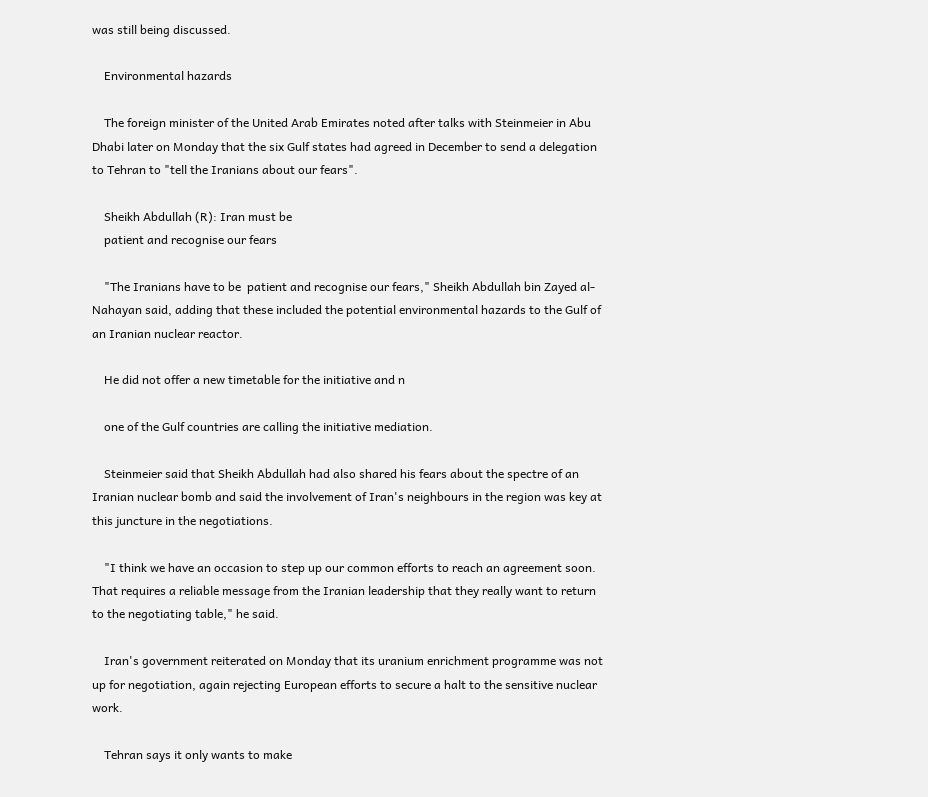was still being discussed.

    Environmental hazards

    The foreign minister of the United Arab Emirates noted after talks with Steinmeier in Abu Dhabi later on Monday that the six Gulf states had agreed in December to send a delegation to Tehran to "tell the Iranians about our fears".

    Sheikh Abdullah (R): Iran must be
    patient and recognise our fears

    "The Iranians have to be  patient and recognise our fears," Sheikh Abdullah bin Zayed al-Nahayan said, adding that these included the potential environmental hazards to the Gulf of an Iranian nuclear reactor.

    He did not offer a new timetable for the initiative and n

    one of the Gulf countries are calling the initiative mediation.

    Steinmeier said that Sheikh Abdullah had also shared his fears about the spectre of an Iranian nuclear bomb and said the involvement of Iran's neighbours in the region was key at this juncture in the negotiations.

    "I think we have an occasion to step up our common efforts to reach an agreement soon. That requires a reliable message from the Iranian leadership that they really want to return to the negotiating table," he said.

    Iran's government reiterated on Monday that its uranium enrichment programme was not up for negotiation, again rejecting European efforts to secure a halt to the sensitive nuclear work.

    Tehran says it only wants to make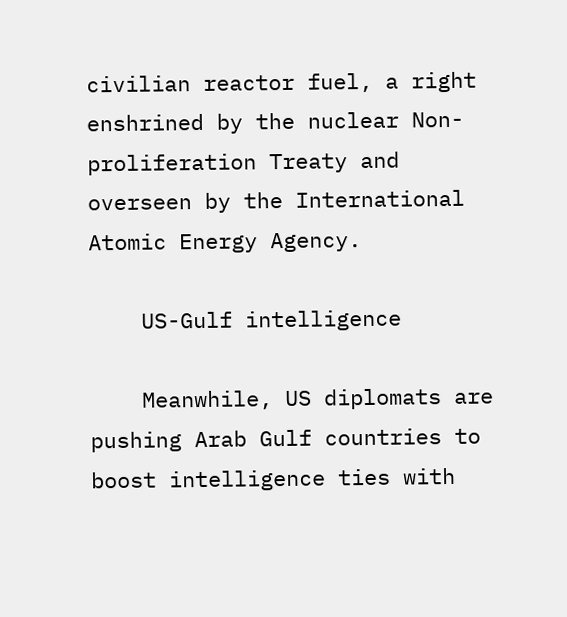civilian reactor fuel, a right enshrined by the nuclear Non-proliferation Treaty and overseen by the International Atomic Energy Agency.

    US-Gulf intelligence

    Meanwhile, US diplomats are pushing Arab Gulf countries to boost intelligence ties with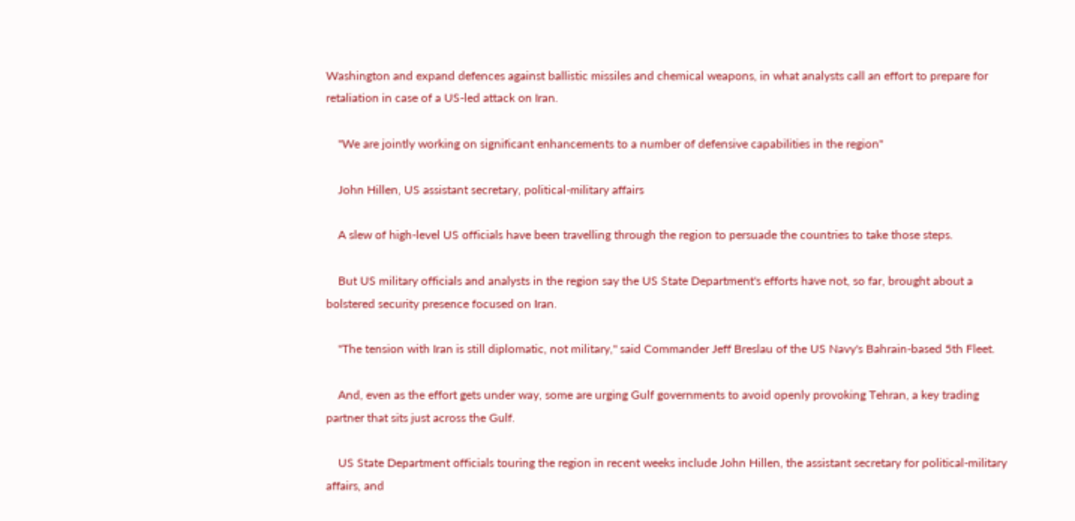Washington and expand defences against ballistic missiles and chemical weapons, in what analysts call an effort to prepare for retaliation in case of a US-led attack on Iran.

    "We are jointly working on significant enhancements to a number of defensive capabilities in the region"

    John Hillen, US assistant secretary, political-military affairs

    A slew of high-level US officials have been travelling through the region to persuade the countries to take those steps.

    But US military officials and analysts in the region say the US State Department's efforts have not, so far, brought about a bolstered security presence focused on Iran.

    "The tension with Iran is still diplomatic, not military," said Commander Jeff Breslau of the US Navy's Bahrain-based 5th Fleet.

    And, even as the effort gets under way, some are urging Gulf governments to avoid openly provoking Tehran, a key trading partner that sits just across the Gulf.

    US State Department officials touring the region in recent weeks include John Hillen, the assistant secretary for political-military affairs, and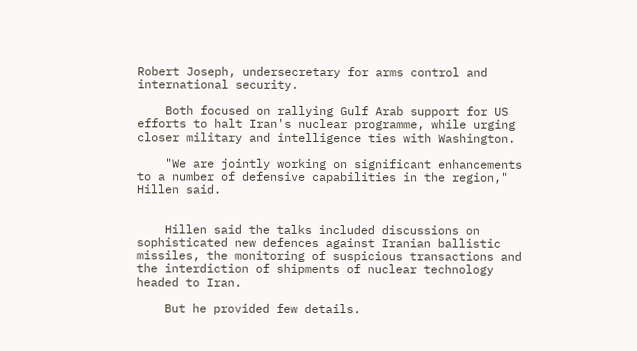Robert Joseph, undersecretary for arms control and international security.

    Both focused on rallying Gulf Arab support for US efforts to halt Iran's nuclear programme, while urging closer military and intelligence ties with Washington.

    "We are jointly working on significant enhancements to a number of defensive capabilities in the region," Hillen said.


    Hillen said the talks included discussions on sophisticated new defences against Iranian ballistic missiles, the monitoring of suspicious transactions and the interdiction of shipments of nuclear technology headed to Iran.

    But he provided few details.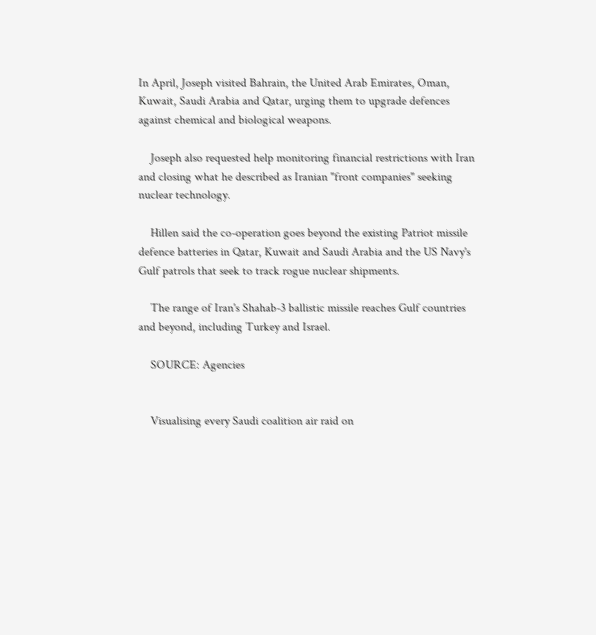In April, Joseph visited Bahrain, the United Arab Emirates, Oman, Kuwait, Saudi Arabia and Qatar, urging them to upgrade defences against chemical and biological weapons.

    Joseph also requested help monitoring financial restrictions with Iran and closing what he described as Iranian "front companies" seeking nuclear technology.

    Hillen said the co-operation goes beyond the existing Patriot missile defence batteries in Qatar, Kuwait and Saudi Arabia and the US Navy's Gulf patrols that seek to track rogue nuclear shipments.

    The range of Iran's Shahab-3 ballistic missile reaches Gulf countries and beyond, including Turkey and Israel.

    SOURCE: Agencies


    Visualising every Saudi coalition air raid on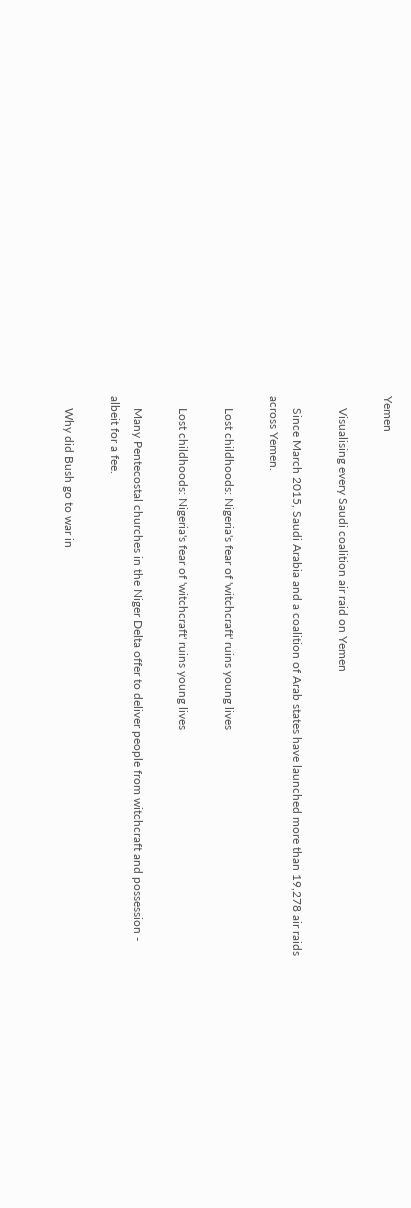Yemen

    Visualising every Saudi coalition air raid on Yemen

    Since March 2015, Saudi Arabia and a coalition of Arab states have launched more than 19,278 air raids across Yemen.

    Lost childhoods: Nigeria's fear of 'witchcraft' ruins young lives

    Lost childhoods: Nigeria's fear of 'witchcraft' ruins young lives

    Many Pentecostal churches in the Niger Delta offer to deliver people from witchcraft and possession - albeit for a fee.

    Why did Bush go to war in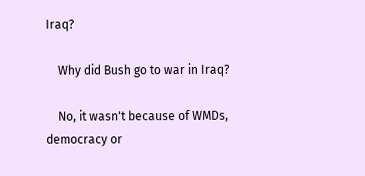Iraq?

    Why did Bush go to war in Iraq?

    No, it wasn't because of WMDs, democracy or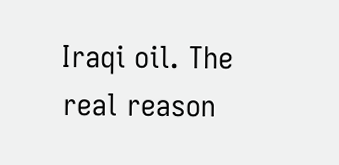Iraqi oil. The real reason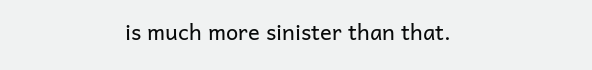is much more sinister than that.